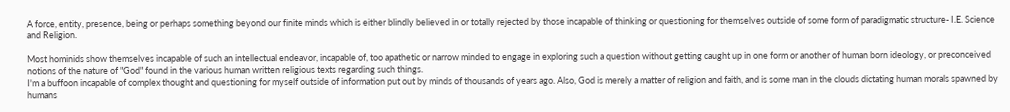A force, entity, presence, being or perhaps something beyond our finite minds which is either blindly believed in or totally rejected by those incapable of thinking or questioning for themselves outside of some form of paradigmatic structure- I.E. Science and Religion.

Most hominids show themselves incapable of such an intellectual endeavor, incapable of, too apathetic or narrow minded to engage in exploring such a question without getting caught up in one form or another of human born ideology, or preconceived notions of the nature of "God" found in the various human written religious texts regarding such things.
I'm a buffoon incapable of complex thought and questioning for myself outside of information put out by minds of thousands of years ago. Also, God is merely a matter of religion and faith, and is some man in the clouds dictating human morals spawned by humans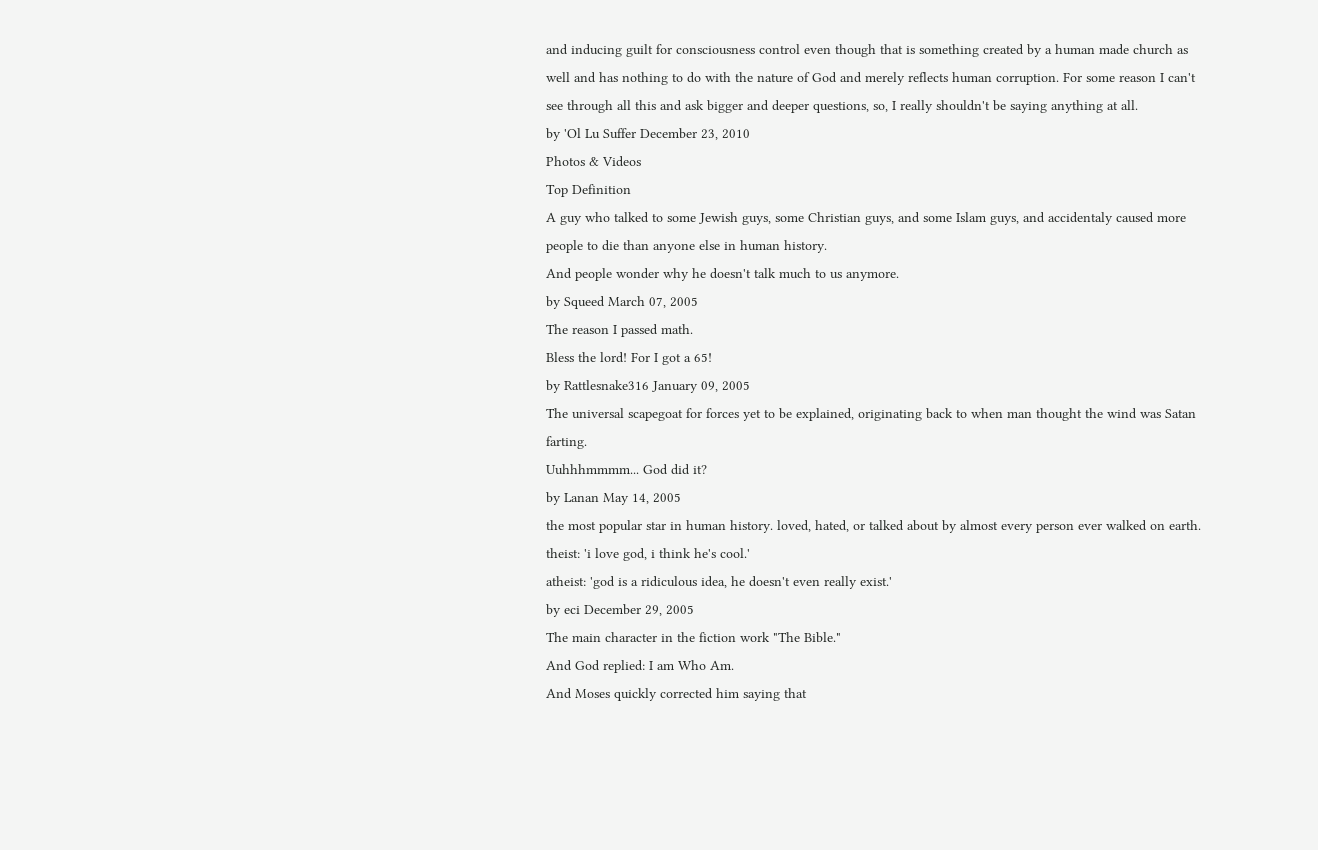and inducing guilt for consciousness control even though that is something created by a human made church as well and has nothing to do with the nature of God and merely reflects human corruption. For some reason I can't see through all this and ask bigger and deeper questions, so, I really shouldn't be saying anything at all.
by 'Ol Lu Suffer December 23, 2010
Photos & Videos
Top Definition
A guy who talked to some Jewish guys, some Christian guys, and some Islam guys, and accidentaly caused more people to die than anyone else in human history.
And people wonder why he doesn't talk much to us anymore.
by Squeed March 07, 2005
The reason I passed math.
Bless the lord! For I got a 65!
by Rattlesnake316 January 09, 2005
The universal scapegoat for forces yet to be explained, originating back to when man thought the wind was Satan farting.
Uuhhhmmmm... God did it?
by Lanan May 14, 2005
the most popular star in human history. loved, hated, or talked about by almost every person ever walked on earth.
theist: 'i love god, i think he's cool.'
atheist: 'god is a ridiculous idea, he doesn't even really exist.'
by eci December 29, 2005
The main character in the fiction work "The Bible."
And God replied: I am Who Am.
And Moses quickly corrected him saying that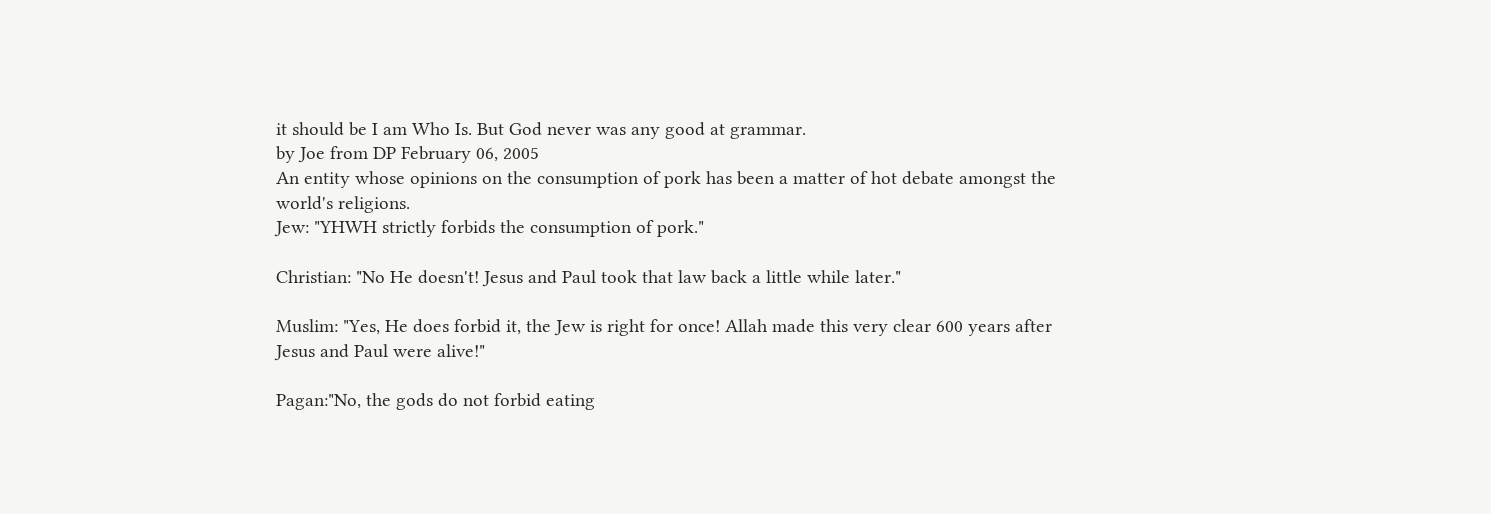it should be I am Who Is. But God never was any good at grammar.
by Joe from DP February 06, 2005
An entity whose opinions on the consumption of pork has been a matter of hot debate amongst the world's religions.
Jew: "YHWH strictly forbids the consumption of pork."

Christian: "No He doesn't! Jesus and Paul took that law back a little while later."

Muslim: "Yes, He does forbid it, the Jew is right for once! Allah made this very clear 600 years after Jesus and Paul were alive!"

Pagan:"No, the gods do not forbid eating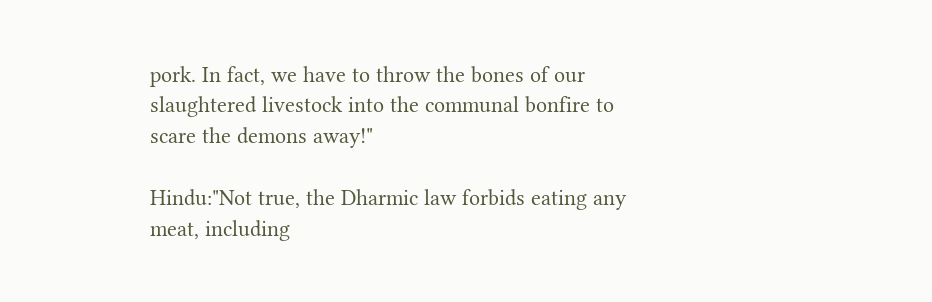pork. In fact, we have to throw the bones of our slaughtered livestock into the communal bonfire to scare the demons away!"

Hindu:"Not true, the Dharmic law forbids eating any meat, including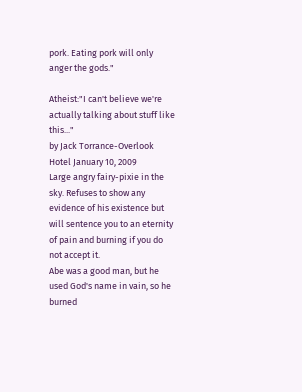pork. Eating pork will only anger the gods."

Atheist:"I can't believe we're actually talking about stuff like this..."
by Jack Torrance-Overlook Hotel January 10, 2009
Large angry fairy-pixie in the sky. Refuses to show any evidence of his existence but will sentence you to an eternity of pain and burning if you do not accept it.
Abe was a good man, but he used God's name in vain, so he burned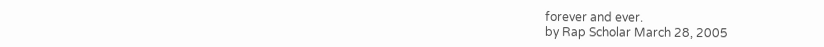forever and ever.
by Rap Scholar March 28, 2005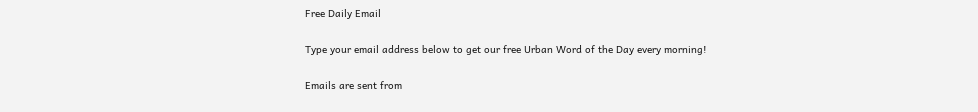Free Daily Email

Type your email address below to get our free Urban Word of the Day every morning!

Emails are sent from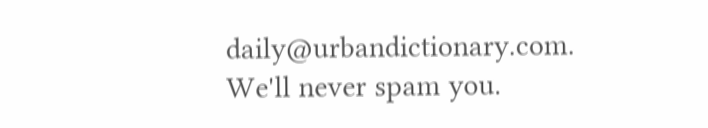daily@urbandictionary.com. We'll never spam you.